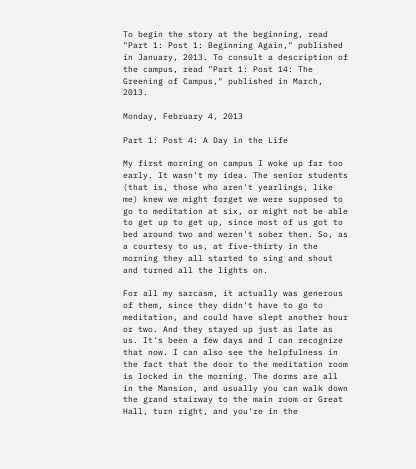To begin the story at the beginning, read "Part 1: Post 1: Beginning Again," published in January, 2013. To consult a description of the campus, read "Part 1: Post 14: The Greening of Campus," published in March, 2013.

Monday, February 4, 2013

Part 1: Post 4: A Day in the Life

My first morning on campus I woke up far too early. It wasn't my idea. The senior students (that is, those who aren't yearlings, like me) knew we might forget we were supposed to go to meditation at six, or might not be able to get up to get up, since most of us got to bed around two and weren't sober then. So, as a courtesy to us, at five-thirty in the morning they all started to sing and shout and turned all the lights on.

For all my sarcasm, it actually was generous of them, since they didn't have to go to meditation, and could have slept another hour or two. And they stayed up just as late as us. It's been a few days and I can recognize that now. I can also see the helpfulness in the fact that the door to the meditation room is locked in the morning. The dorms are all in the Mansion, and usually you can walk down the grand stairway to the main room or Great Hall, turn right, and you're in the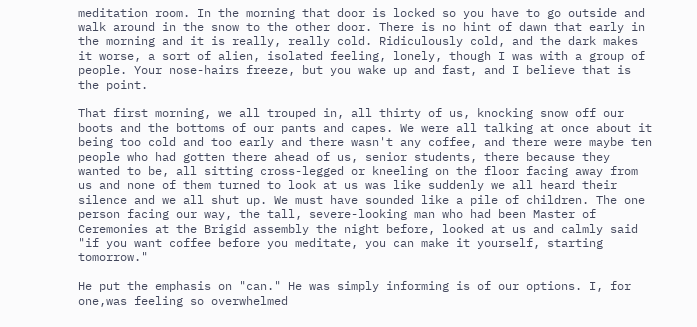meditation room. In the morning that door is locked so you have to go outside and walk around in the snow to the other door. There is no hint of dawn that early in the morning and it is really, really cold. Ridiculously cold, and the dark makes it worse, a sort of alien, isolated feeling, lonely, though I was with a group of people. Your nose-hairs freeze, but you wake up and fast, and I believe that is the point.

That first morning, we all trouped in, all thirty of us, knocking snow off our boots and the bottoms of our pants and capes. We were all talking at once about it being too cold and too early and there wasn't any coffee, and there were maybe ten people who had gotten there ahead of us, senior students, there because they wanted to be, all sitting cross-legged or kneeling on the floor facing away from us and none of them turned to look at us was like suddenly we all heard their silence and we all shut up. We must have sounded like a pile of children. The one person facing our way, the tall, severe-looking man who had been Master of Ceremonies at the Brigid assembly the night before, looked at us and calmly said "if you want coffee before you meditate, you can make it yourself, starting tomorrow."

He put the emphasis on "can." He was simply informing is of our options. I, for one,was feeling so overwhelmed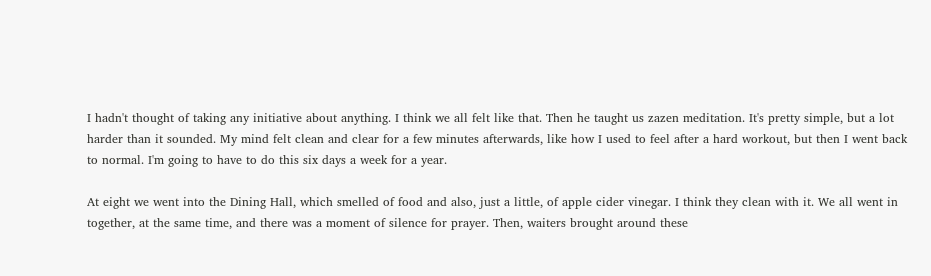I hadn't thought of taking any initiative about anything. I think we all felt like that. Then he taught us zazen meditation. It's pretty simple, but a lot harder than it sounded. My mind felt clean and clear for a few minutes afterwards, like how I used to feel after a hard workout, but then I went back to normal. I'm going to have to do this six days a week for a year.

At eight we went into the Dining Hall, which smelled of food and also, just a little, of apple cider vinegar. I think they clean with it. We all went in together, at the same time, and there was a moment of silence for prayer. Then, waiters brought around these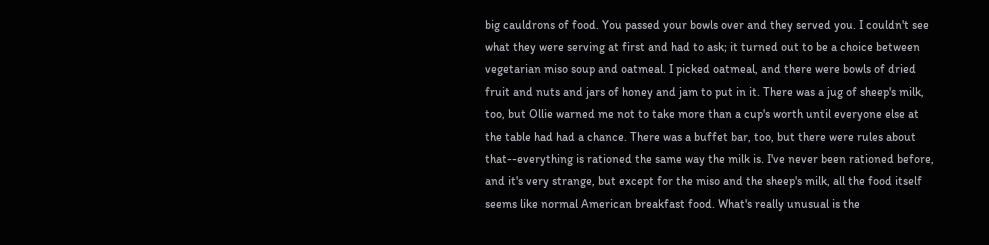big cauldrons of food. You passed your bowls over and they served you. I couldn't see what they were serving at first and had to ask; it turned out to be a choice between vegetarian miso soup and oatmeal. I picked oatmeal, and there were bowls of dried fruit and nuts and jars of honey and jam to put in it. There was a jug of sheep's milk, too, but Ollie warned me not to take more than a cup's worth until everyone else at the table had had a chance. There was a buffet bar, too, but there were rules about that--everything is rationed the same way the milk is. I've never been rationed before, and it's very strange, but except for the miso and the sheep's milk, all the food itself seems like normal American breakfast food. What's really unusual is the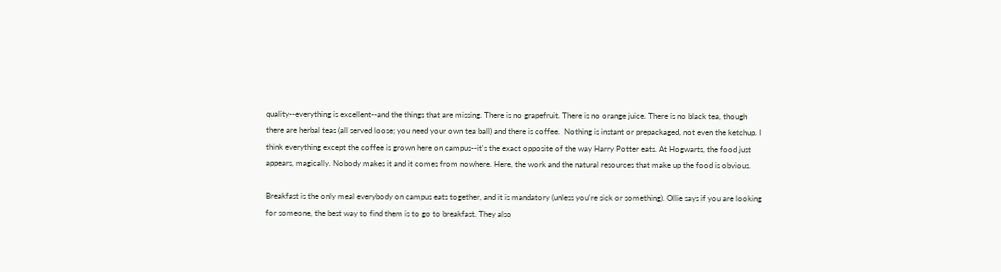quality--everything is excellent--and the things that are missing. There is no grapefruit. There is no orange juice. There is no black tea, though there are herbal teas (all served loose; you need your own tea ball) and there is coffee.  Nothing is instant or prepackaged, not even the ketchup. I think everything except the coffee is grown here on campus--it's the exact opposite of the way Harry Potter eats. At Hogwarts, the food just appears, magically. Nobody makes it and it comes from nowhere. Here, the work and the natural resources that make up the food is obvious.

Breakfast is the only meal everybody on campus eats together, and it is mandatory (unless you're sick or something). Ollie says if you are looking for someone, the best way to find them is to go to breakfast. They also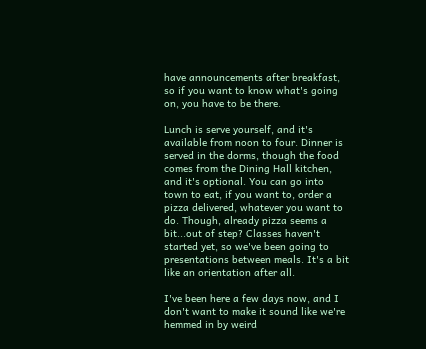have announcements after breakfast, so if you want to know what's going on, you have to be there.

Lunch is serve yourself, and it's available from noon to four. Dinner is served in the dorms, though the food comes from the Dining Hall kitchen, and it's optional. You can go into town to eat, if you want to, order a pizza delivered, whatever you want to do. Though, already pizza seems a bit...out of step? Classes haven't started yet, so we've been going to presentations between meals. It's a bit like an orientation after all.

I've been here a few days now, and I don't want to make it sound like we're hemmed in by weird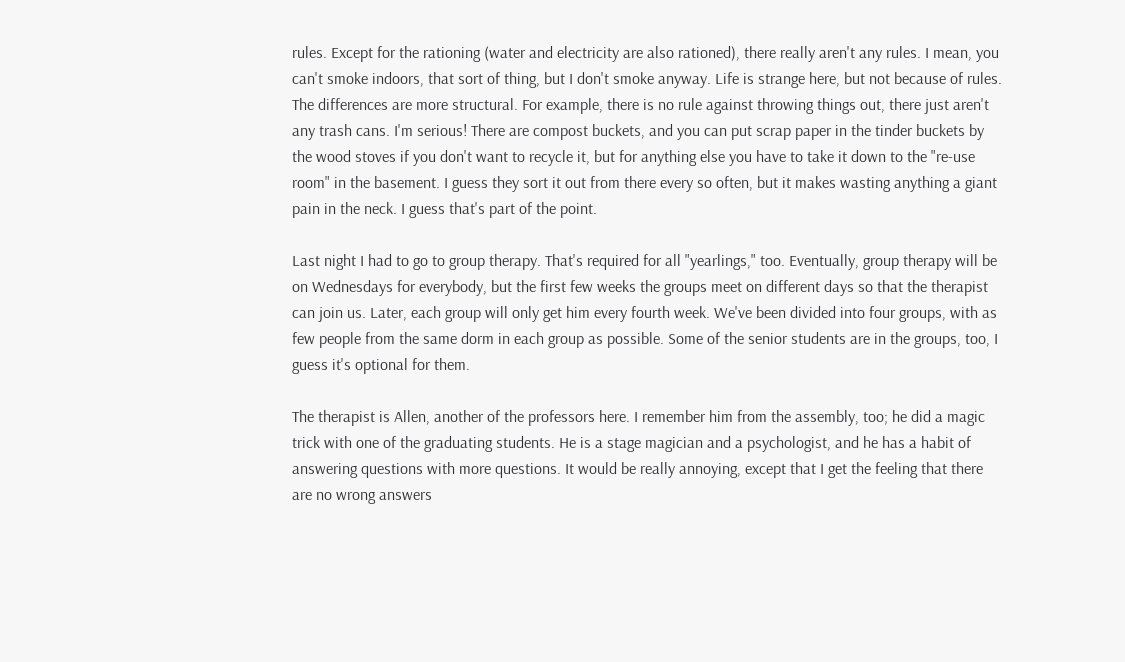rules. Except for the rationing (water and electricity are also rationed), there really aren't any rules. I mean, you can't smoke indoors, that sort of thing, but I don't smoke anyway. Life is strange here, but not because of rules. The differences are more structural. For example, there is no rule against throwing things out, there just aren't any trash cans. I'm serious! There are compost buckets, and you can put scrap paper in the tinder buckets by the wood stoves if you don't want to recycle it, but for anything else you have to take it down to the "re-use room" in the basement. I guess they sort it out from there every so often, but it makes wasting anything a giant pain in the neck. I guess that's part of the point.

Last night I had to go to group therapy. That's required for all "yearlings," too. Eventually, group therapy will be on Wednesdays for everybody, but the first few weeks the groups meet on different days so that the therapist can join us. Later, each group will only get him every fourth week. We've been divided into four groups, with as few people from the same dorm in each group as possible. Some of the senior students are in the groups, too, I guess it's optional for them.

The therapist is Allen, another of the professors here. I remember him from the assembly, too; he did a magic trick with one of the graduating students. He is a stage magician and a psychologist, and he has a habit of answering questions with more questions. It would be really annoying, except that I get the feeling that there are no wrong answers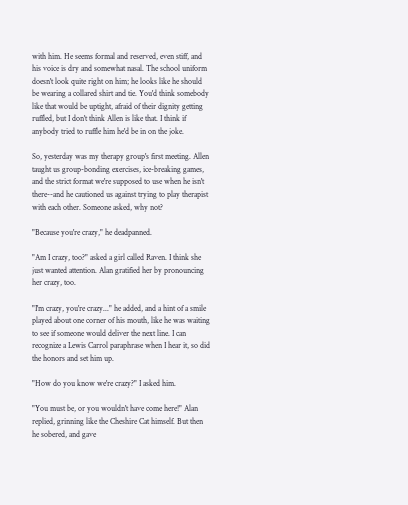with him. He seems formal and reserved, even stiff, and his voice is dry and somewhat nasal. The school uniform doesn't look quite right on him; he looks like he should be wearing a collared shirt and tie. You'd think somebody like that would be uptight, afraid of their dignity getting ruffled, but I don't think Allen is like that. I think if anybody tried to ruffle him he'd be in on the joke.

So, yesterday was my therapy group's first meeting. Allen taught us group-bonding exercises, ice-breaking games, and the strict format we're supposed to use when he isn't there--and he cautioned us against trying to play therapist with each other. Someone asked, why not?

"Because you're crazy," he deadpanned.

"Am I crazy, too?" asked a girl called Raven. I think she just wanted attention. Alan gratified her by pronouncing her crazy, too.

"I'm crazy, you're crazy..." he added, and a hint of a smile played about one corner of his mouth, like he was waiting to see if someone would deliver the next line. I can recognize a Lewis Carrol paraphrase when I hear it, so did the honors and set him up.

"How do you know we're crazy?" I asked him.

"You must be, or you wouldn't have come here!" Alan replied, grinning like the Cheshire Cat himself. But then he sobered, and gave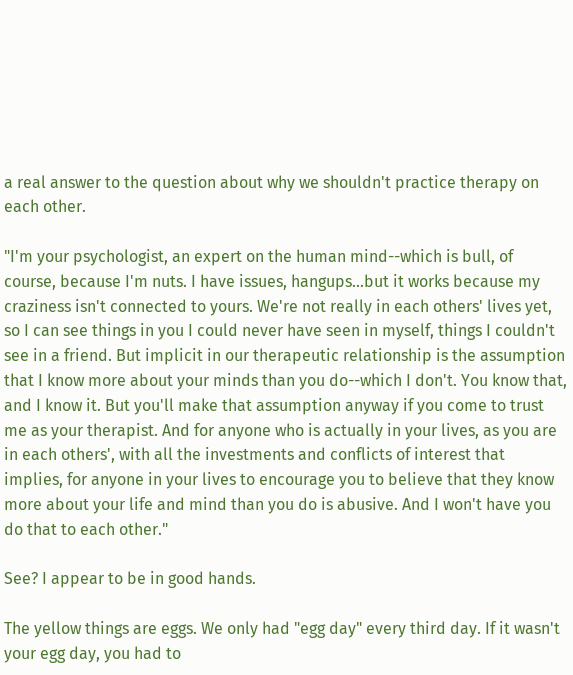a real answer to the question about why we shouldn't practice therapy on each other.

"I'm your psychologist, an expert on the human mind--which is bull, of course, because I'm nuts. I have issues, hangups...but it works because my craziness isn't connected to yours. We're not really in each others' lives yet, so I can see things in you I could never have seen in myself, things I couldn't see in a friend. But implicit in our therapeutic relationship is the assumption that I know more about your minds than you do--which I don't. You know that, and I know it. But you'll make that assumption anyway if you come to trust me as your therapist. And for anyone who is actually in your lives, as you are in each others', with all the investments and conflicts of interest that implies, for anyone in your lives to encourage you to believe that they know more about your life and mind than you do is abusive. And I won't have you do that to each other."

See? I appear to be in good hands.

The yellow things are eggs. We only had "egg day" every third day. If it wasn't your egg day, you had to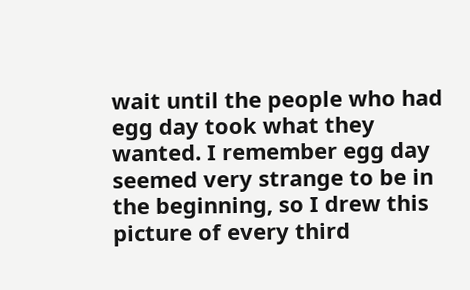wait until the people who had egg day took what they wanted. I remember egg day seemed very strange to be in the beginning, so I drew this picture of every third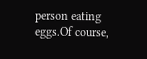person eating eggs.Of course,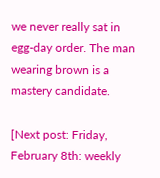we never really sat in egg-day order. The man wearing brown is a mastery candidate.

[Next post: Friday, February 8th: weekly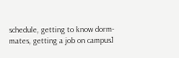schedule, getting to know dorm-mates, getting a job on campus]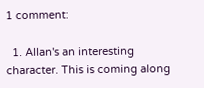1 comment:

  1. Allan's an interesting character. This is coming along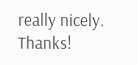really nicely. Thanks!